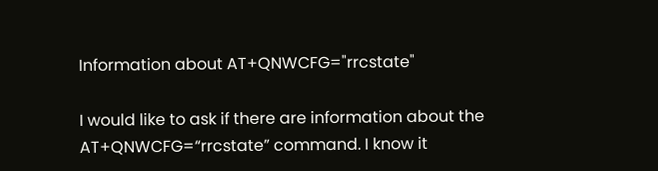Information about AT+QNWCFG="rrcstate"

I would like to ask if there are information about the AT+QNWCFG=“rrcstate” command. I know it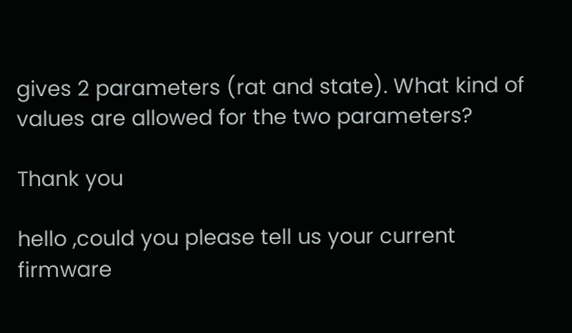gives 2 parameters (rat and state). What kind of values are allowed for the two parameters?

Thank you

hello ,could you please tell us your current firmware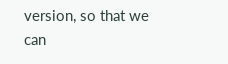version, so that we can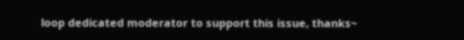loop dedicated moderator to support this issue, thanks~